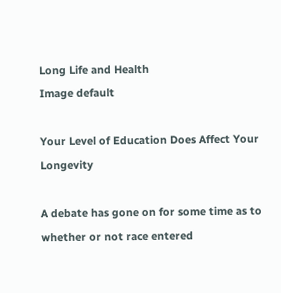Long Life and Health
Image default

Your Level of Education Does Affect Your Longevity

A debate has gone on for some time as to whether or not race entered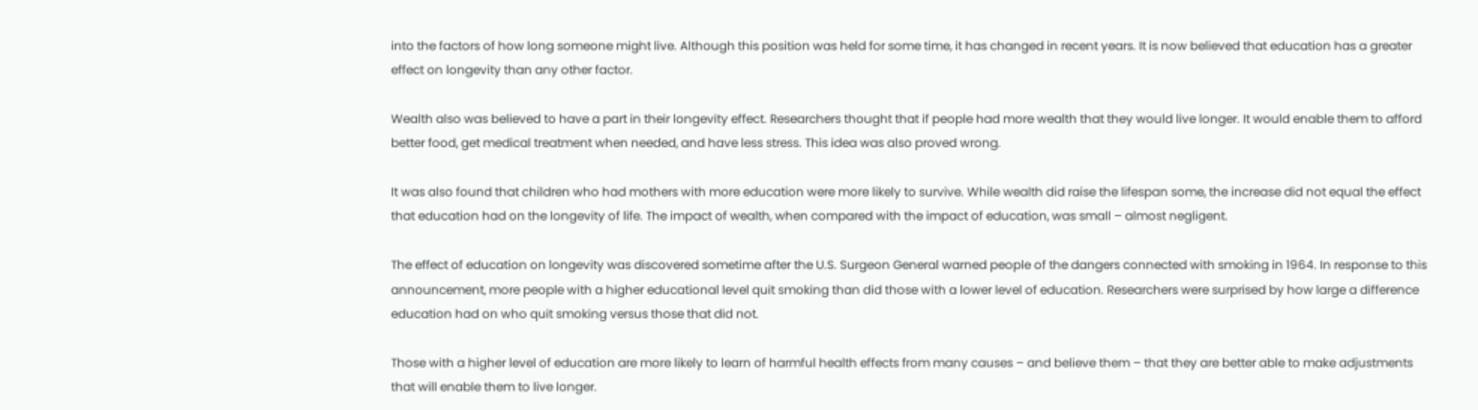into the factors of how long someone might live. Although this position was held for some time, it has changed in recent years. It is now believed that education has a greater effect on longevity than any other factor.

Wealth also was believed to have a part in their longevity effect. Researchers thought that if people had more wealth that they would live longer. It would enable them to afford better food, get medical treatment when needed, and have less stress. This idea was also proved wrong.

It was also found that children who had mothers with more education were more likely to survive. While wealth did raise the lifespan some, the increase did not equal the effect that education had on the longevity of life. The impact of wealth, when compared with the impact of education, was small – almost negligent.

The effect of education on longevity was discovered sometime after the U.S. Surgeon General warned people of the dangers connected with smoking in 1964. In response to this announcement, more people with a higher educational level quit smoking than did those with a lower level of education. Researchers were surprised by how large a difference education had on who quit smoking versus those that did not.

Those with a higher level of education are more likely to learn of harmful health effects from many causes – and believe them – that they are better able to make adjustments that will enable them to live longer.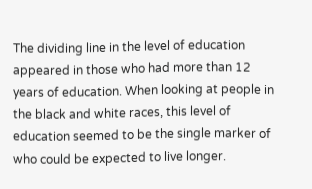The dividing line in the level of education appeared in those who had more than 12 years of education. When looking at people in the black and white races, this level of education seemed to be the single marker of who could be expected to live longer.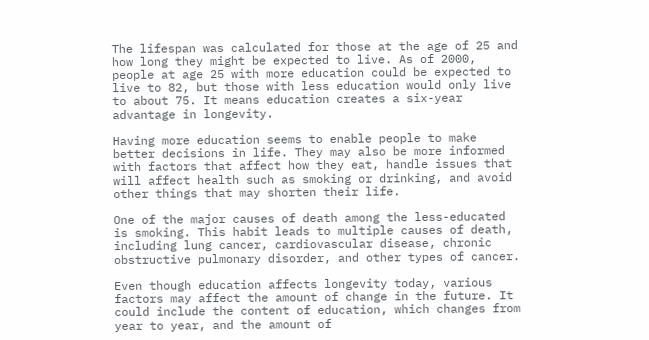The lifespan was calculated for those at the age of 25 and how long they might be expected to live. As of 2000, people at age 25 with more education could be expected to live to 82, but those with less education would only live to about 75. It means education creates a six-year advantage in longevity.

Having more education seems to enable people to make better decisions in life. They may also be more informed with factors that affect how they eat, handle issues that will affect health such as smoking or drinking, and avoid other things that may shorten their life.

One of the major causes of death among the less-educated is smoking. This habit leads to multiple causes of death, including lung cancer, cardiovascular disease, chronic obstructive pulmonary disorder, and other types of cancer.

Even though education affects longevity today, various factors may affect the amount of change in the future. It could include the content of education, which changes from year to year, and the amount of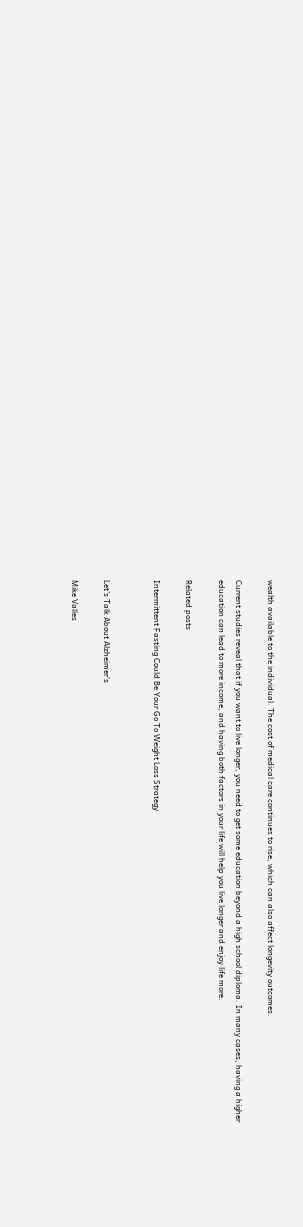wealth available to the individual. The cost of medical care continues to rise, which can also affect longevity outcomes.

Current studies reveal that if you want to live longer, you need to get some education beyond a high school diploma. In many cases, having a higher education can lead to more income, and having both factors in your life will help you live longer and enjoy life more.

Related posts

Intermittent Fasting Could Be Your Go To Weight Loss Strategy


Let’s Talk About Alzheimer’s

Mike Valles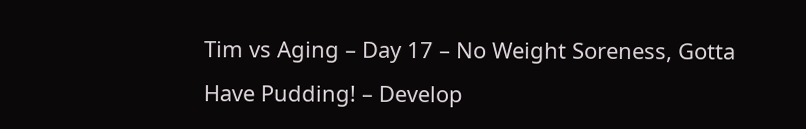Tim vs Aging – Day 17 – No Weight Soreness, Gotta Have Pudding! – Develop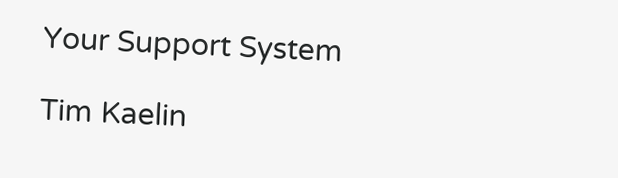Your Support System

Tim Kaelin